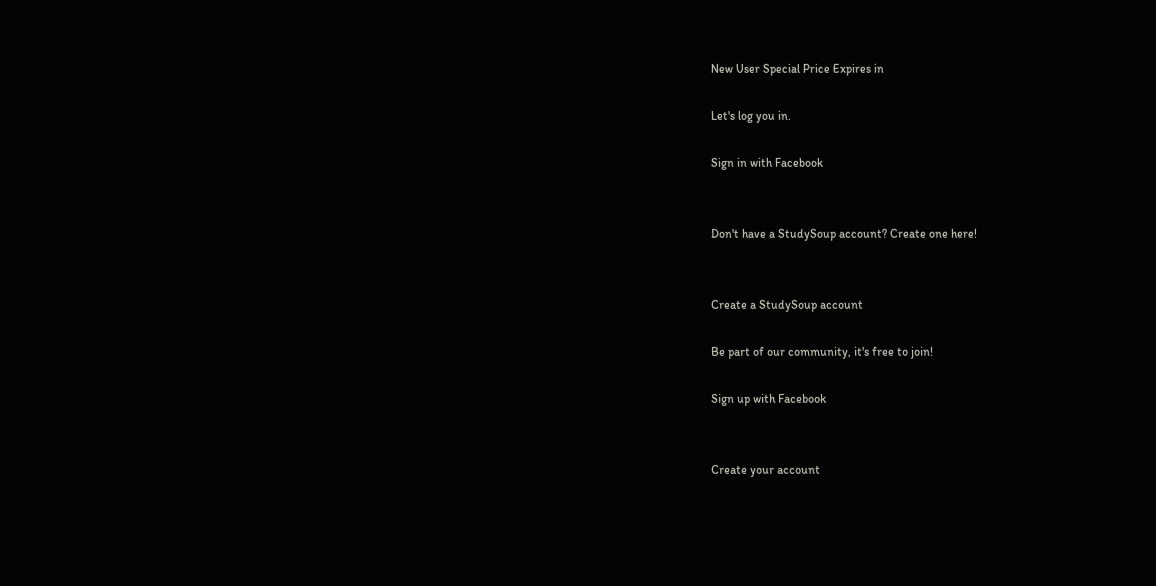New User Special Price Expires in

Let's log you in.

Sign in with Facebook


Don't have a StudySoup account? Create one here!


Create a StudySoup account

Be part of our community, it's free to join!

Sign up with Facebook


Create your account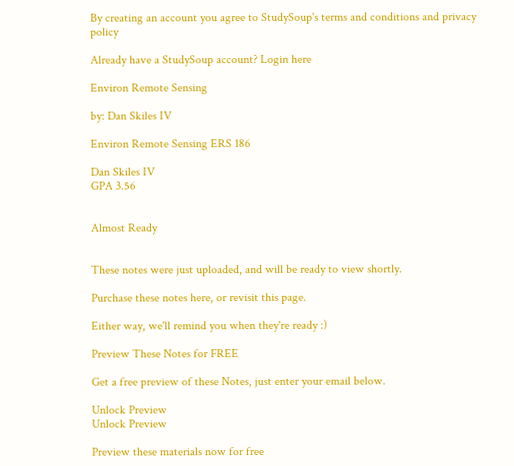By creating an account you agree to StudySoup's terms and conditions and privacy policy

Already have a StudySoup account? Login here

Environ Remote Sensing

by: Dan Skiles IV

Environ Remote Sensing ERS 186

Dan Skiles IV
GPA 3.56


Almost Ready


These notes were just uploaded, and will be ready to view shortly.

Purchase these notes here, or revisit this page.

Either way, we'll remind you when they're ready :)

Preview These Notes for FREE

Get a free preview of these Notes, just enter your email below.

Unlock Preview
Unlock Preview

Preview these materials now for free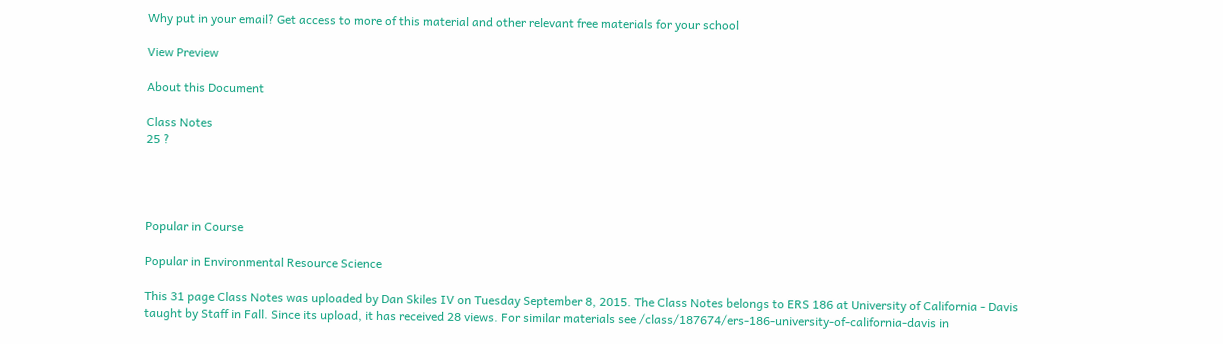Why put in your email? Get access to more of this material and other relevant free materials for your school

View Preview

About this Document

Class Notes
25 ?




Popular in Course

Popular in Environmental Resource Science

This 31 page Class Notes was uploaded by Dan Skiles IV on Tuesday September 8, 2015. The Class Notes belongs to ERS 186 at University of California - Davis taught by Staff in Fall. Since its upload, it has received 28 views. For similar materials see /class/187674/ers-186-university-of-california-davis in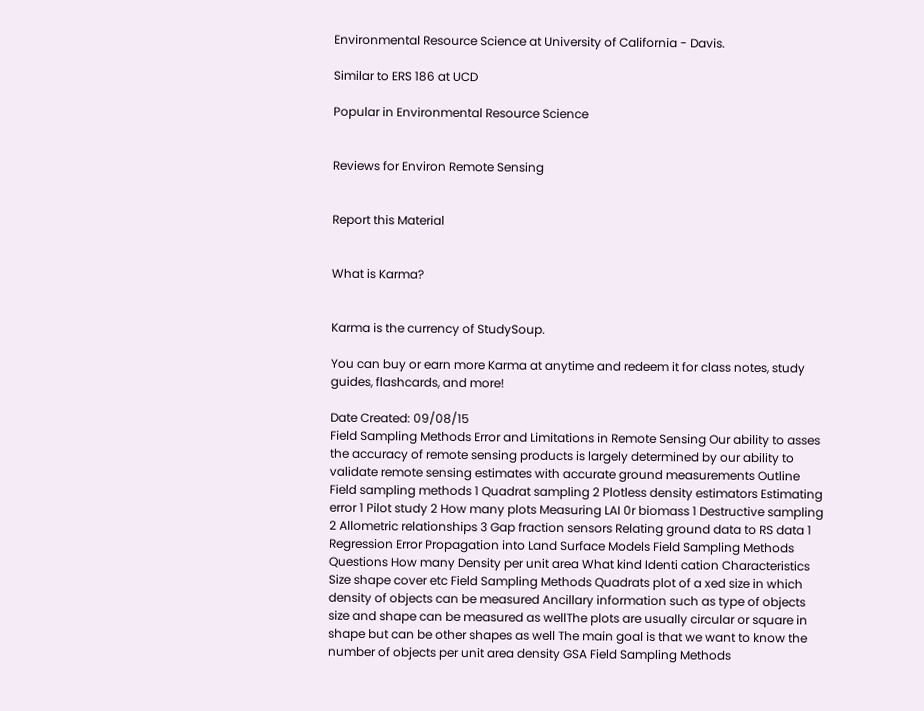Environmental Resource Science at University of California - Davis.

Similar to ERS 186 at UCD

Popular in Environmental Resource Science


Reviews for Environ Remote Sensing


Report this Material


What is Karma?


Karma is the currency of StudySoup.

You can buy or earn more Karma at anytime and redeem it for class notes, study guides, flashcards, and more!

Date Created: 09/08/15
Field Sampling Methods Error and Limitations in Remote Sensing Our ability to asses the accuracy of remote sensing products is largely determined by our ability to validate remote sensing estimates with accurate ground measurements Outline Field sampling methods 1 Quadrat sampling 2 Plotless density estimators Estimating error 1 Pilot study 2 How many plots Measuring LAI 0r biomass 1 Destructive sampling 2 Allometric relationships 3 Gap fraction sensors Relating ground data to RS data 1 Regression Error Propagation into Land Surface Models Field Sampling Methods Questions How many Density per unit area What kind Identi cation Characteristics Size shape cover etc Field Sampling Methods Quadrats plot of a xed size in which density of objects can be measured Ancillary information such as type of objects size and shape can be measured as wellThe plots are usually circular or square in shape but can be other shapes as well The main goal is that we want to know the number of objects per unit area density GSA Field Sampling Methods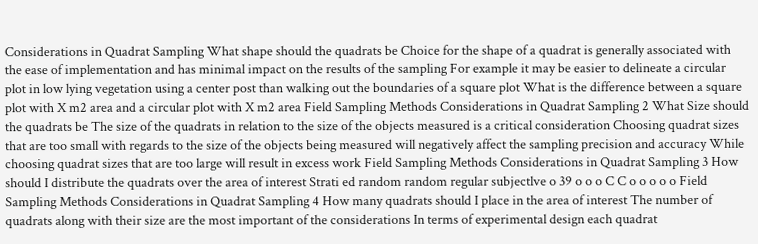Considerations in Quadrat Sampling What shape should the quadrats be Choice for the shape of a quadrat is generally associated with the ease of implementation and has minimal impact on the results of the sampling For example it may be easier to delineate a circular plot in low lying vegetation using a center post than walking out the boundaries of a square plot What is the difference between a square plot with X m2 area and a circular plot with X m2 area Field Sampling Methods Considerations in Quadrat Sampling 2 What Size should the quadrats be The size of the quadrats in relation to the size of the objects measured is a critical consideration Choosing quadrat sizes that are too small with regards to the size of the objects being measured will negatively affect the sampling precision and accuracy While choosing quadrat sizes that are too large will result in excess work Field Sampling Methods Considerations in Quadrat Sampling 3 How should I distribute the quadrats over the area of interest Strati ed random random regular subjectlve o 39 o o o C C o o o o o Field Sampling Methods Considerations in Quadrat Sampling 4 How many quadrats should I place in the area of interest The number of quadrats along with their size are the most important of the considerations In terms of experimental design each quadrat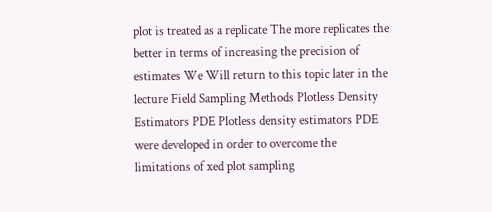plot is treated as a replicate The more replicates the better in terms of increasing the precision of estimates We Will return to this topic later in the lecture Field Sampling Methods Plotless Density Estimators PDE Plotless density estimators PDE were developed in order to overcome the limitations of xed plot sampling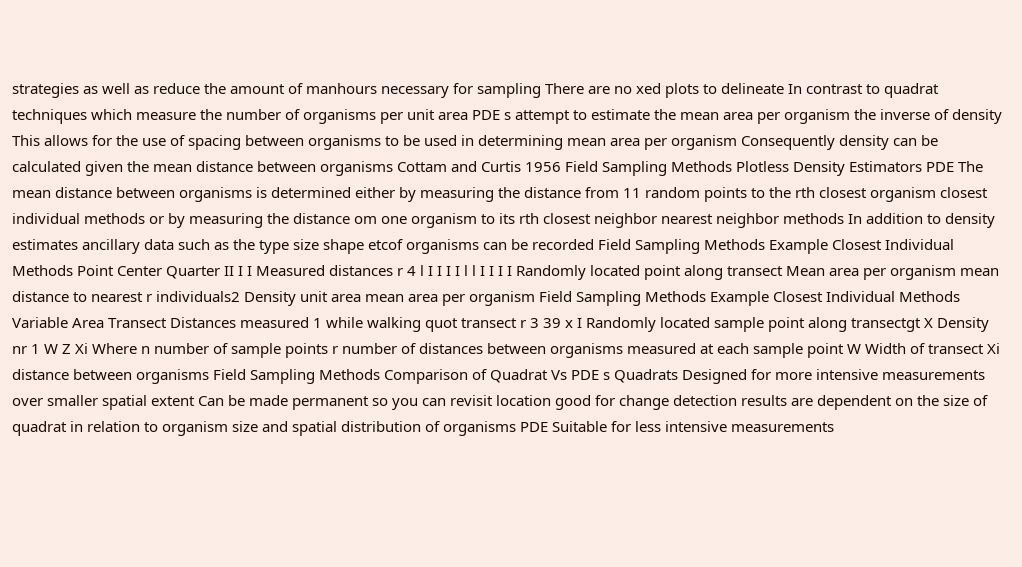strategies as well as reduce the amount of manhours necessary for sampling There are no xed plots to delineate In contrast to quadrat techniques which measure the number of organisms per unit area PDE s attempt to estimate the mean area per organism the inverse of density This allows for the use of spacing between organisms to be used in determining mean area per organism Consequently density can be calculated given the mean distance between organisms Cottam and Curtis 1956 Field Sampling Methods Plotless Density Estimators PDE The mean distance between organisms is determined either by measuring the distance from 11 random points to the rth closest organism closest individual methods or by measuring the distance om one organism to its rth closest neighbor nearest neighbor methods In addition to density estimates ancillary data such as the type size shape etcof organisms can be recorded Field Sampling Methods Example Closest Individual Methods Point Center Quarter II I I Measured distances r 4 l I I I I l l I I I I Randomly located point along transect Mean area per organism mean distance to nearest r individuals2 Density unit area mean area per organism Field Sampling Methods Example Closest Individual Methods Variable Area Transect Distances measured 1 while walking quot transect r 3 39 x I Randomly located sample point along transectgt X Density nr 1 W Z Xi Where n number of sample points r number of distances between organisms measured at each sample point W Width of transect Xi distance between organisms Field Sampling Methods Comparison of Quadrat Vs PDE s Quadrats Designed for more intensive measurements over smaller spatial extent Can be made permanent so you can revisit location good for change detection results are dependent on the size of quadrat in relation to organism size and spatial distribution of organisms PDE Suitable for less intensive measurements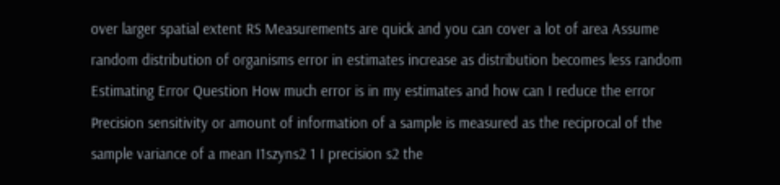over larger spatial extent RS Measurements are quick and you can cover a lot of area Assume random distribution of organisms error in estimates increase as distribution becomes less random Estimating Error Question How much error is in my estimates and how can I reduce the error Precision sensitivity or amount of information of a sample is measured as the reciprocal of the sample variance of a mean I1szyns2 1 I precision s2 the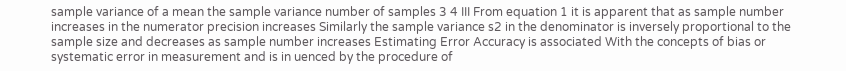sample variance of a mean the sample variance number of samples 3 4 III From equation 1 it is apparent that as sample number increases in the numerator precision increases Similarly the sample variance s2 in the denominator is inversely proportional to the sample size and decreases as sample number increases Estimating Error Accuracy is associated With the concepts of bias or systematic error in measurement and is in uenced by the procedure of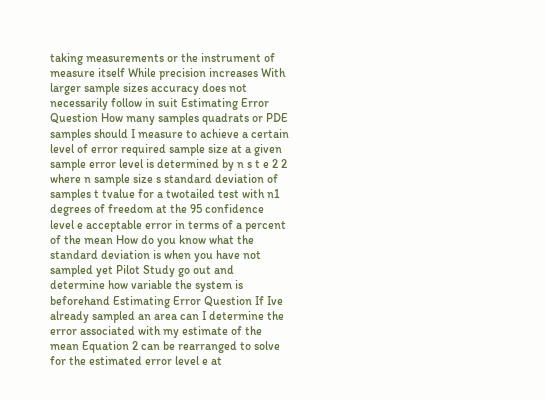taking measurements or the instrument of measure itself While precision increases With larger sample sizes accuracy does not necessarily follow in suit Estimating Error Question How many samples quadrats or PDE samples should I measure to achieve a certain level of error required sample size at a given sample error level is determined by n s t e 2 2 where n sample size s standard deviation of samples t tvalue for a twotailed test with n1 degrees of freedom at the 95 confidence level e acceptable error in terms of a percent of the mean How do you know what the standard deviation is when you have not sampled yet Pilot Study go out and determine how variable the system is beforehand Estimating Error Question If Ive already sampled an area can I determine the error associated with my estimate of the mean Equation 2 can be rearranged to solve for the estimated error level e at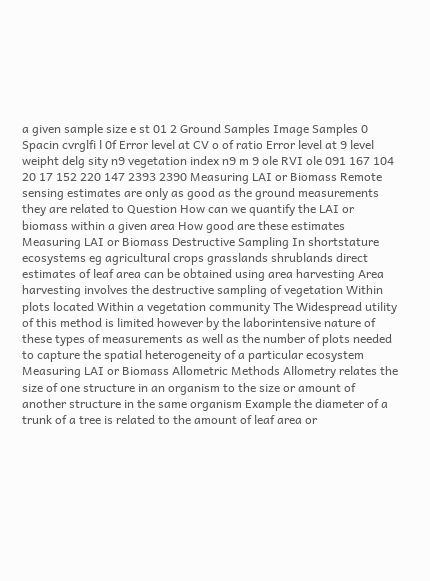a given sample size e st 01 2 Ground Samples Image Samples 0 Spacin cvrglfi l 0f Error level at CV o of ratio Error level at 9 level weipht delg sity n9 vegetation index n9 m 9 ole RVI ole 091 167 104 20 17 152 220 147 2393 2390 Measuring LAI or Biomass Remote sensing estimates are only as good as the ground measurements they are related to Question How can we quantify the LAI or biomass within a given area How good are these estimates Measuring LAI or Biomass Destructive Sampling In shortstature ecosystems eg agricultural crops grasslands shrublands direct estimates of leaf area can be obtained using area harvesting Area harvesting involves the destructive sampling of vegetation Within plots located Within a vegetation community The Widespread utility of this method is limited however by the laborintensive nature of these types of measurements as well as the number of plots needed to capture the spatial heterogeneity of a particular ecosystem Measuring LAI or Biomass Allometric Methods Allometry relates the size of one structure in an organism to the size or amount of another structure in the same organism Example the diameter of a trunk of a tree is related to the amount of leaf area or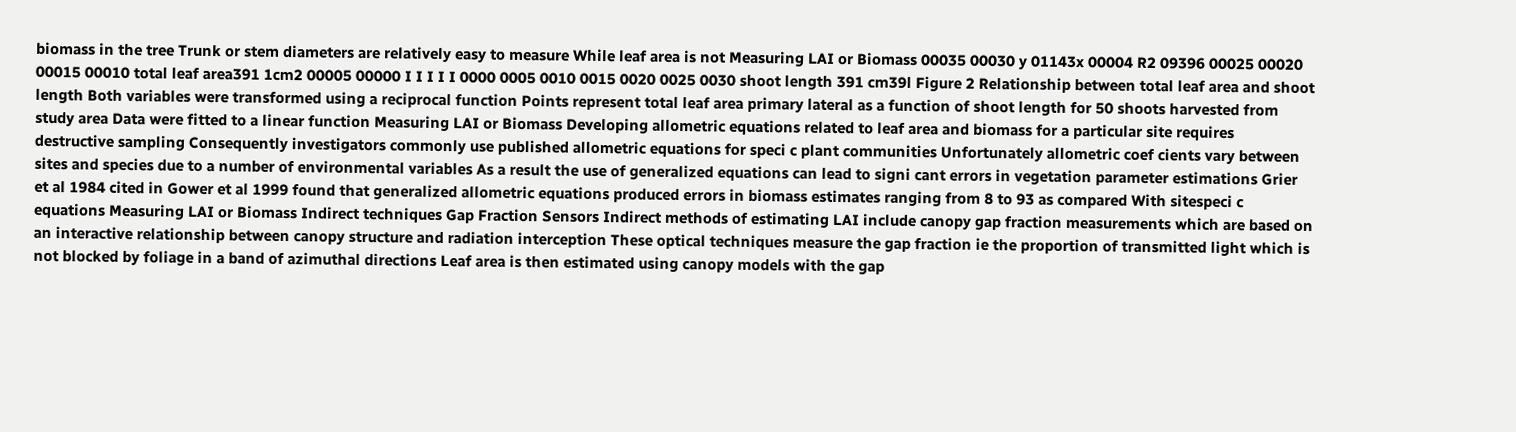biomass in the tree Trunk or stem diameters are relatively easy to measure While leaf area is not Measuring LAI or Biomass 00035 00030 y 01143x 00004 R2 09396 00025 00020 00015 00010 total leaf area391 1cm2 00005 00000 I I I I I 0000 0005 0010 0015 0020 0025 0030 shoot length 391 cm39l Figure 2 Relationship between total leaf area and shoot length Both variables were transformed using a reciprocal function Points represent total leaf area primary lateral as a function of shoot length for 50 shoots harvested from study area Data were fitted to a linear function Measuring LAI or Biomass Developing allometric equations related to leaf area and biomass for a particular site requires destructive sampling Consequently investigators commonly use published allometric equations for speci c plant communities Unfortunately allometric coef cients vary between sites and species due to a number of environmental variables As a result the use of generalized equations can lead to signi cant errors in vegetation parameter estimations Grier et al 1984 cited in Gower et al 1999 found that generalized allometric equations produced errors in biomass estimates ranging from 8 to 93 as compared With sitespeci c equations Measuring LAI or Biomass Indirect techniques Gap Fraction Sensors Indirect methods of estimating LAI include canopy gap fraction measurements which are based on an interactive relationship between canopy structure and radiation interception These optical techniques measure the gap fraction ie the proportion of transmitted light which is not blocked by foliage in a band of azimuthal directions Leaf area is then estimated using canopy models with the gap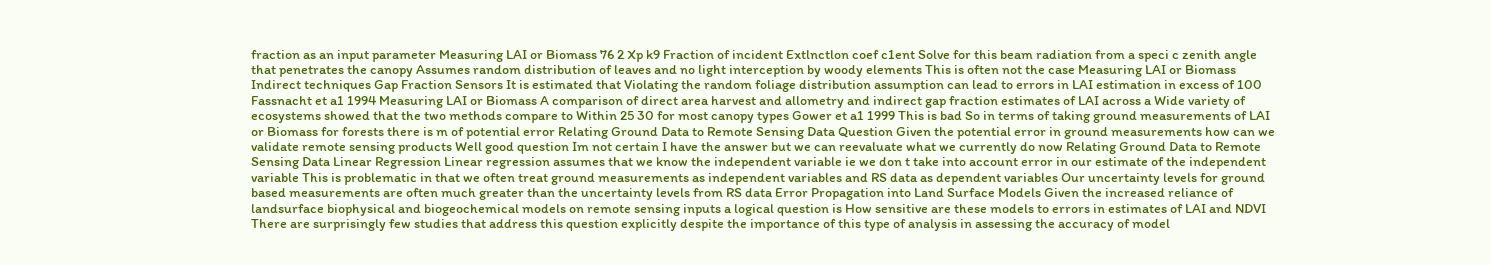fraction as an input parameter Measuring LAI or Biomass 76 2 Xp k9 Fraction of incident Extlnctlon coef c1ent Solve for this beam radiation from a speci c zenith angle that penetrates the canopy Assumes random distribution of leaves and no light interception by woody elements This is often not the case Measuring LAI or Biomass Indirect techniques Gap Fraction Sensors It is estimated that Violating the random foliage distribution assumption can lead to errors in LAI estimation in excess of 100 Fassnacht et a1 1994 Measuring LAI or Biomass A comparison of direct area harvest and allometry and indirect gap fraction estimates of LAI across a Wide variety of ecosystems showed that the two methods compare to Within 25 30 for most canopy types Gower et a1 1999 This is bad So in terms of taking ground measurements of LAI or Biomass for forests there is m of potential error Relating Ground Data to Remote Sensing Data Question Given the potential error in ground measurements how can we validate remote sensing products Well good question Im not certain I have the answer but we can reevaluate what we currently do now Relating Ground Data to Remote Sensing Data Linear Regression Linear regression assumes that we know the independent variable ie we don t take into account error in our estimate of the independent variable This is problematic in that we often treat ground measurements as independent variables and RS data as dependent variables Our uncertainty levels for ground based measurements are often much greater than the uncertainty levels from RS data Error Propagation into Land Surface Models Given the increased reliance of landsurface biophysical and biogeochemical models on remote sensing inputs a logical question is How sensitive are these models to errors in estimates of LAI and NDVI There are surprisingly few studies that address this question explicitly despite the importance of this type of analysis in assessing the accuracy of model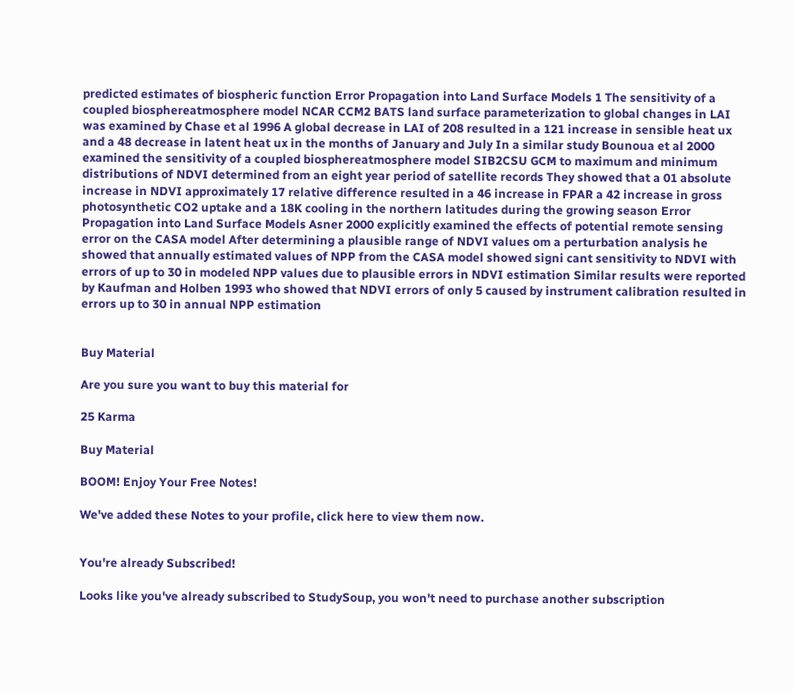predicted estimates of biospheric function Error Propagation into Land Surface Models 1 The sensitivity of a coupled biosphereatmosphere model NCAR CCM2 BATS land surface parameterization to global changes in LAI was examined by Chase et al 1996 A global decrease in LAI of 208 resulted in a 121 increase in sensible heat ux and a 48 decrease in latent heat ux in the months of January and July In a similar study Bounoua et al 2000 examined the sensitivity of a coupled biosphereatmosphere model SIB2CSU GCM to maximum and minimum distributions of NDVI determined from an eight year period of satellite records They showed that a 01 absolute increase in NDVI approximately 17 relative difference resulted in a 46 increase in FPAR a 42 increase in gross photosynthetic CO2 uptake and a 18K cooling in the northern latitudes during the growing season Error Propagation into Land Surface Models Asner 2000 explicitly examined the effects of potential remote sensing error on the CASA model After determining a plausible range of NDVI values om a perturbation analysis he showed that annually estimated values of NPP from the CASA model showed signi cant sensitivity to NDVI with errors of up to 30 in modeled NPP values due to plausible errors in NDVI estimation Similar results were reported by Kaufman and Holben 1993 who showed that NDVI errors of only 5 caused by instrument calibration resulted in errors up to 30 in annual NPP estimation


Buy Material

Are you sure you want to buy this material for

25 Karma

Buy Material

BOOM! Enjoy Your Free Notes!

We've added these Notes to your profile, click here to view them now.


You're already Subscribed!

Looks like you've already subscribed to StudySoup, you won't need to purchase another subscription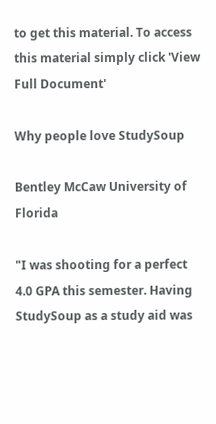to get this material. To access this material simply click 'View Full Document'

Why people love StudySoup

Bentley McCaw University of Florida

"I was shooting for a perfect 4.0 GPA this semester. Having StudySoup as a study aid was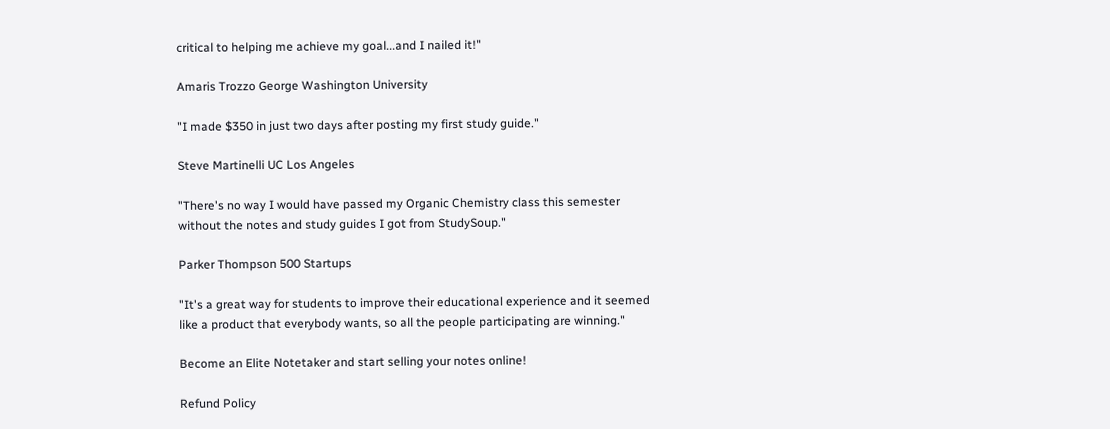critical to helping me achieve my goal...and I nailed it!"

Amaris Trozzo George Washington University

"I made $350 in just two days after posting my first study guide."

Steve Martinelli UC Los Angeles

"There's no way I would have passed my Organic Chemistry class this semester without the notes and study guides I got from StudySoup."

Parker Thompson 500 Startups

"It's a great way for students to improve their educational experience and it seemed like a product that everybody wants, so all the people participating are winning."

Become an Elite Notetaker and start selling your notes online!

Refund Policy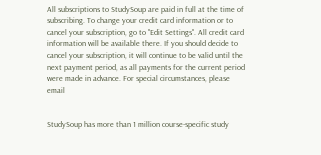All subscriptions to StudySoup are paid in full at the time of subscribing. To change your credit card information or to cancel your subscription, go to "Edit Settings". All credit card information will be available there. If you should decide to cancel your subscription, it will continue to be valid until the next payment period, as all payments for the current period were made in advance. For special circumstances, please email


StudySoup has more than 1 million course-specific study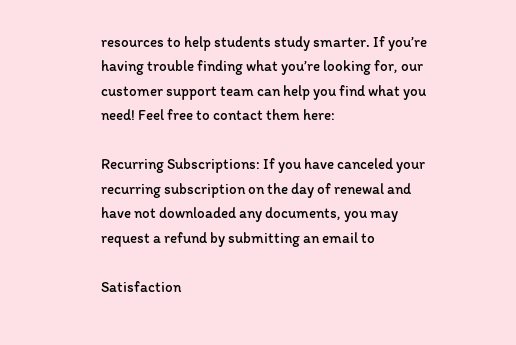resources to help students study smarter. If you’re having trouble finding what you’re looking for, our customer support team can help you find what you need! Feel free to contact them here:

Recurring Subscriptions: If you have canceled your recurring subscription on the day of renewal and have not downloaded any documents, you may request a refund by submitting an email to

Satisfaction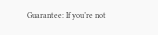Guarantee: If you’re not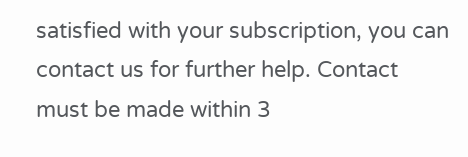satisfied with your subscription, you can contact us for further help. Contact must be made within 3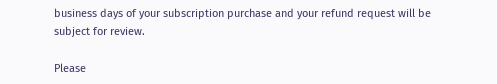business days of your subscription purchase and your refund request will be subject for review.

Please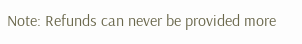Note: Refunds can never be provided more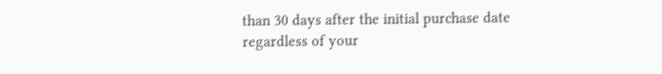than 30 days after the initial purchase date regardless of your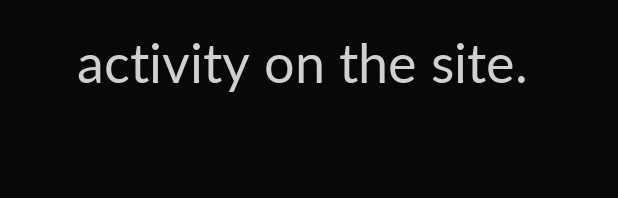activity on the site.